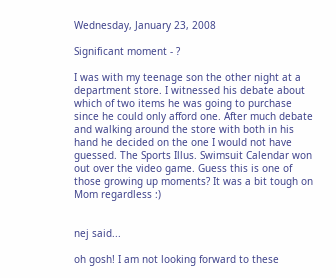Wednesday, January 23, 2008

Significant moment - ?

I was with my teenage son the other night at a department store. I witnessed his debate about which of two items he was going to purchase since he could only afford one. After much debate and walking around the store with both in his hand he decided on the one I would not have guessed. The Sports Illus. Swimsuit Calendar won out over the video game. Guess this is one of those growing up moments? It was a bit tough on Mom regardless :)


nej said...

oh gosh! I am not looking forward to these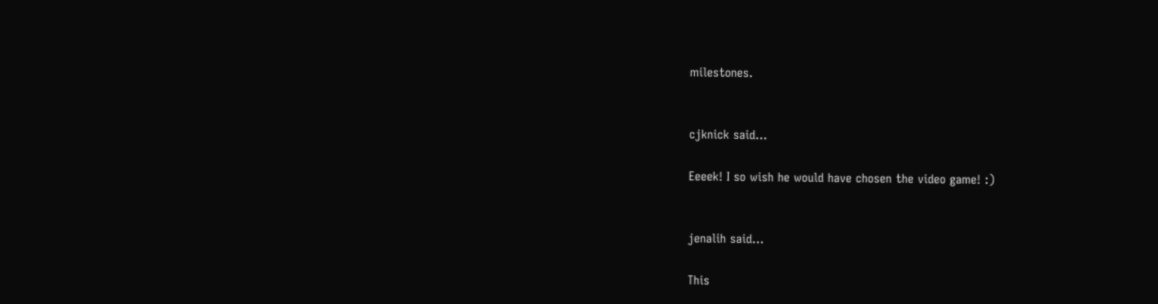milestones.


cjknick said...

Eeeek! I so wish he would have chosen the video game! :)


jenalih said...

This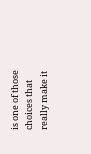is one of those choices that really make it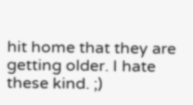hit home that they are getting older. I hate these kind. ;)